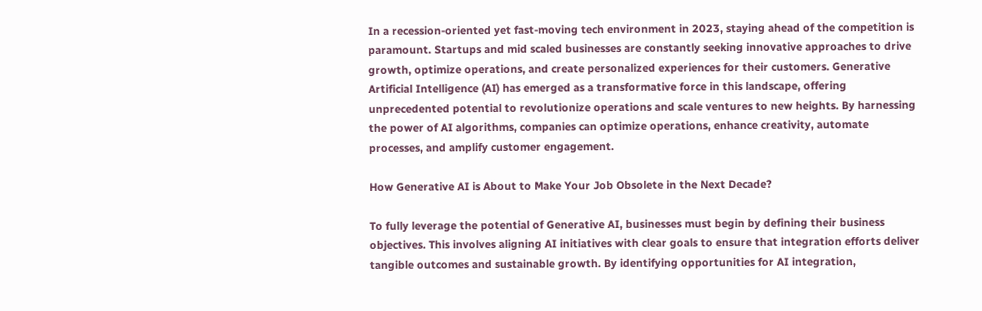In a recession-oriented yet fast-moving tech environment in 2023, staying ahead of the competition is paramount. Startups and mid scaled businesses are constantly seeking innovative approaches to drive growth, optimize operations, and create personalized experiences for their customers. Generative Artificial Intelligence (AI) has emerged as a transformative force in this landscape, offering unprecedented potential to revolutionize operations and scale ventures to new heights. By harnessing the power of AI algorithms, companies can optimize operations, enhance creativity, automate processes, and amplify customer engagement.

How Generative AI is About to Make Your Job Obsolete in the Next Decade?

To fully leverage the potential of Generative AI, businesses must begin by defining their business objectives. This involves aligning AI initiatives with clear goals to ensure that integration efforts deliver tangible outcomes and sustainable growth. By identifying opportunities for AI integration,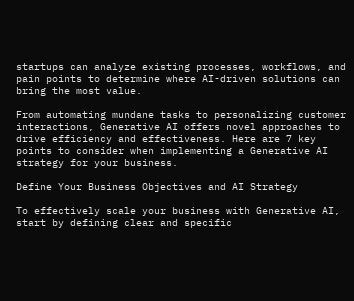startups can analyze existing processes, workflows, and pain points to determine where AI-driven solutions can bring the most value.

From automating mundane tasks to personalizing customer interactions, Generative AI offers novel approaches to drive efficiency and effectiveness. Here are 7 key points to consider when implementing a Generative AI strategy for your business.

Define Your Business Objectives and AI Strategy

To effectively scale your business with Generative AI, start by defining clear and specific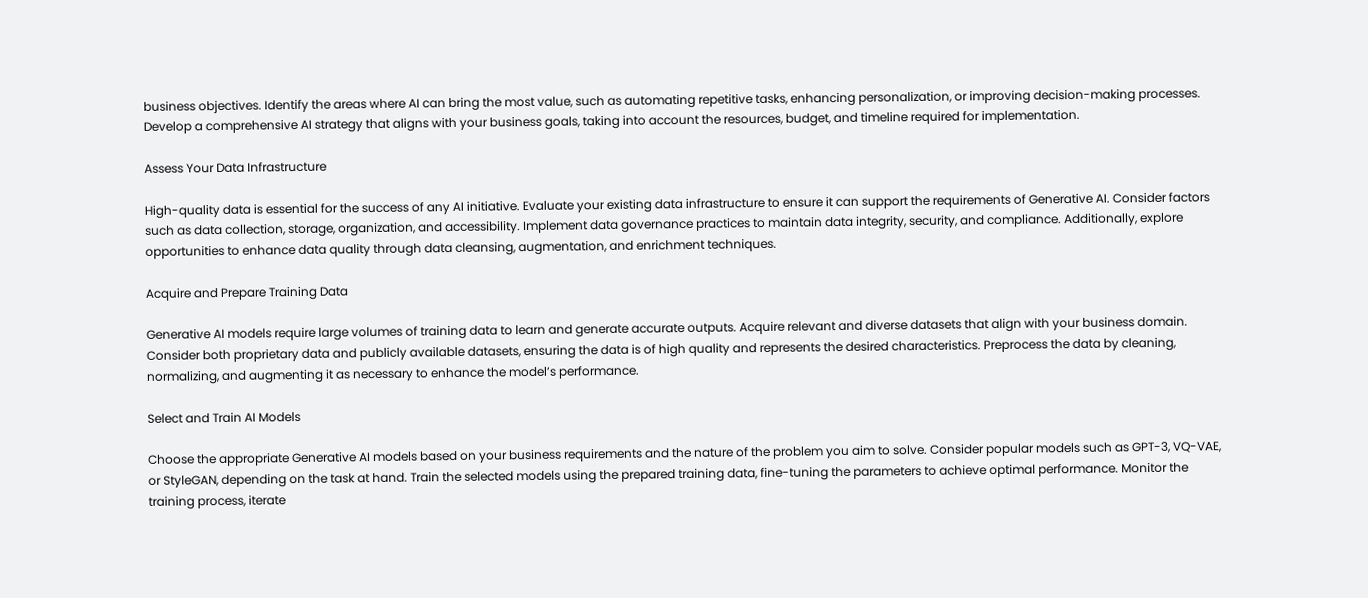business objectives. Identify the areas where AI can bring the most value, such as automating repetitive tasks, enhancing personalization, or improving decision-making processes. Develop a comprehensive AI strategy that aligns with your business goals, taking into account the resources, budget, and timeline required for implementation.

Assess Your Data Infrastructure

High-quality data is essential for the success of any AI initiative. Evaluate your existing data infrastructure to ensure it can support the requirements of Generative AI. Consider factors such as data collection, storage, organization, and accessibility. Implement data governance practices to maintain data integrity, security, and compliance. Additionally, explore opportunities to enhance data quality through data cleansing, augmentation, and enrichment techniques.

Acquire and Prepare Training Data

Generative AI models require large volumes of training data to learn and generate accurate outputs. Acquire relevant and diverse datasets that align with your business domain. Consider both proprietary data and publicly available datasets, ensuring the data is of high quality and represents the desired characteristics. Preprocess the data by cleaning, normalizing, and augmenting it as necessary to enhance the model’s performance.

Select and Train AI Models

Choose the appropriate Generative AI models based on your business requirements and the nature of the problem you aim to solve. Consider popular models such as GPT-3, VQ-VAE, or StyleGAN, depending on the task at hand. Train the selected models using the prepared training data, fine-tuning the parameters to achieve optimal performance. Monitor the training process, iterate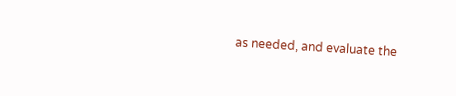as needed, and evaluate the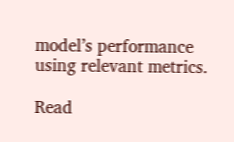model’s performance using relevant metrics.

Read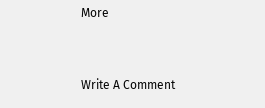More


Write A Comment